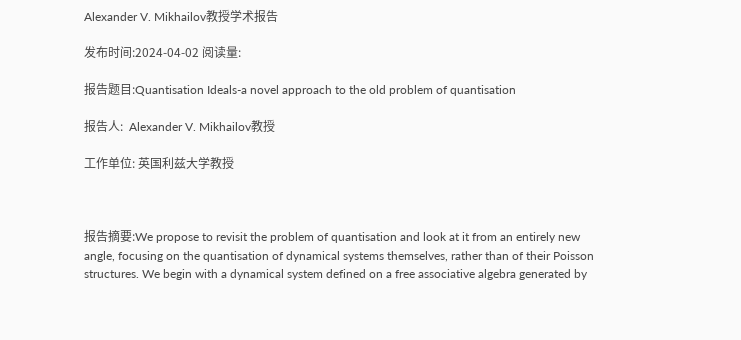Alexander V. Mikhailov教授学术报告

发布时间:2024-04-02 阅读量:

报告题目:Quantisation Ideals-a novel approach to the old problem of quantisation

报告人:  Alexander V. Mikhailov教授

工作单位: 英国利兹大学教授



报告摘要:We propose to revisit the problem of quantisation and look at it from an entirely new angle, focusing on the quantisation of dynamical systems themselves, rather than of their Poisson structures. We begin with a dynamical system defined on a free associative algebra generated by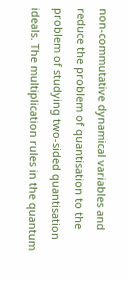non-commutative dynamical variables and reduce the problem of quantisation to the problem of studying two-sided quantisation ideals. The multiplication rules in the quantum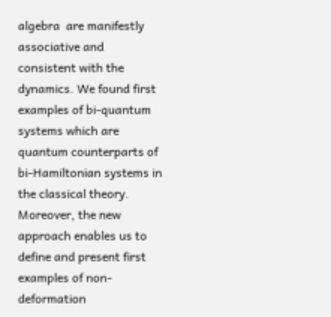algebra  are manifestly associative and consistent with the dynamics. We found first examples of bi-quantum systems which are quantum counterparts of bi-Hamiltonian systems in the classical theory. Moreover, the new approach enables us to define and present first examples of non-deformation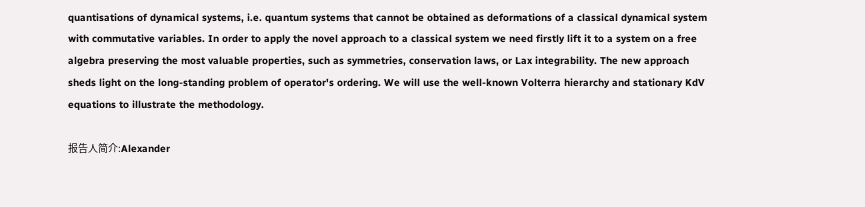quantisations of dynamical systems, i.e. quantum systems that cannot be obtained as deformations of a classical dynamical system with commutative variables. In order to apply the novel approach to a classical system we need firstly lift it to a system on a free algebra preserving the most valuable properties, such as symmetries, conservation laws, or Lax integrability. The new approach sheds light on the long-standing problem of operator's ordering. We will use the well-known Volterra hierarchy and stationary KdV equations to illustrate the methodology.

报告人简介:Alexander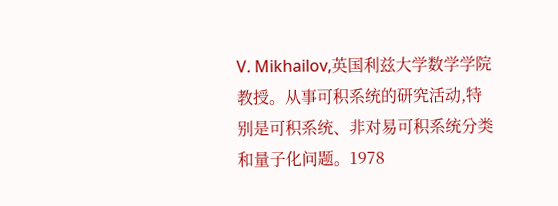V. Mikhailov,英国利兹大学数学学院教授。从事可积系统的研究活动,特别是可积系统、非对易可积系统分类和量子化问题。1978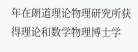年在朗道理论物理研究所获得理论和数学物理博士学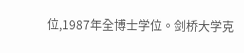位,1987年全博士学位。剑桥大学克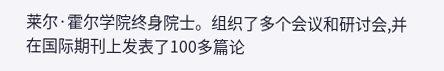莱尔·霍尔学院终身院士。组织了多个会议和研讨会,并在国际期刊上发表了100多篇论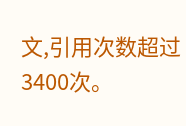文,引用次数超过3400次。